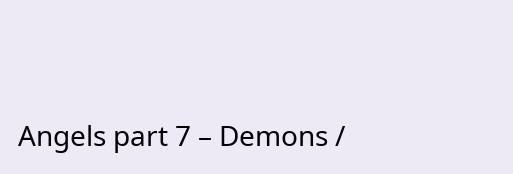Angels part 7 – Demons /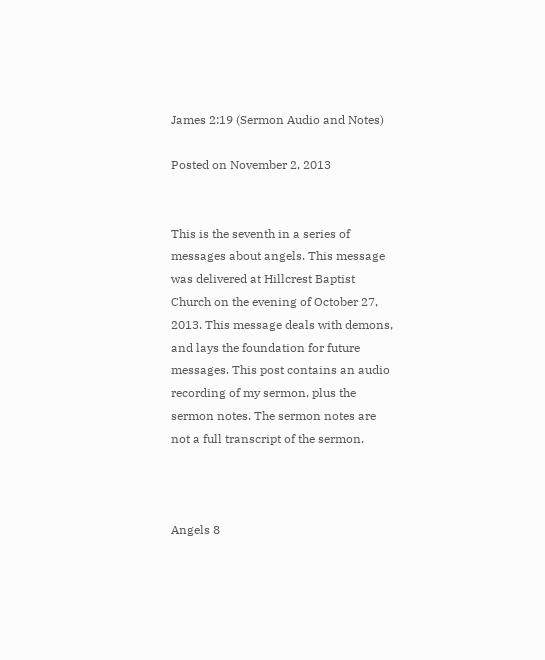James 2:19 (Sermon Audio and Notes)

Posted on November 2, 2013


This is the seventh in a series of messages about angels. This message was delivered at Hillcrest Baptist Church on the evening of October 27, 2013. This message deals with demons, and lays the foundation for future messages. This post contains an audio recording of my sermon, plus the sermon notes. The sermon notes are not a full transcript of the sermon.



Angels 8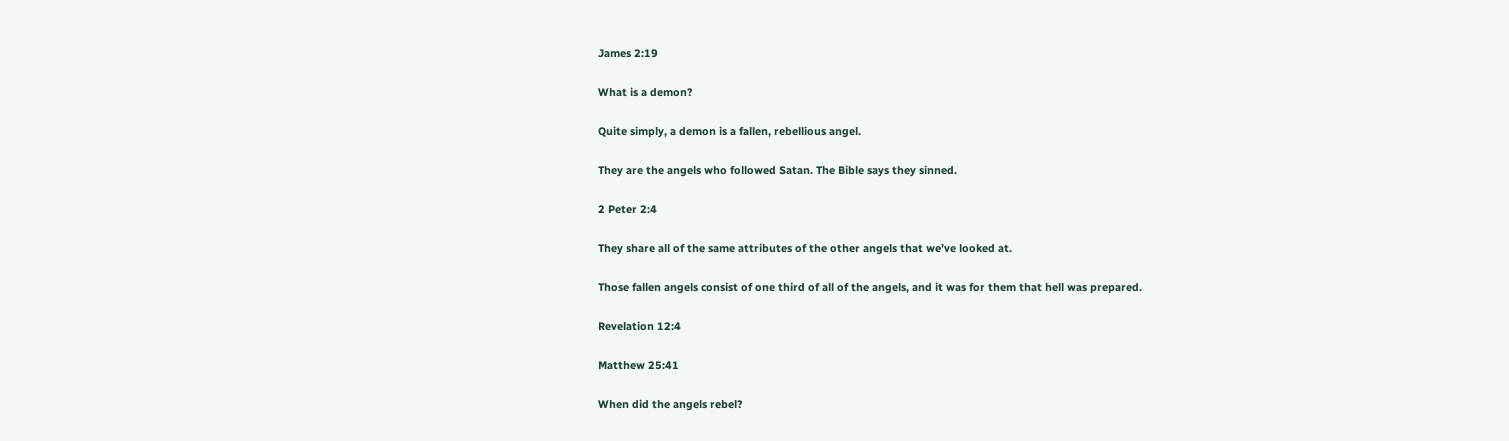James 2:19

What is a demon?

Quite simply, a demon is a fallen, rebellious angel.

They are the angels who followed Satan. The Bible says they sinned.

2 Peter 2:4

They share all of the same attributes of the other angels that we’ve looked at.

Those fallen angels consist of one third of all of the angels, and it was for them that hell was prepared.

Revelation 12:4

Matthew 25:41

When did the angels rebel?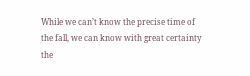While we can’t know the precise time of the fall, we can know with great certainty the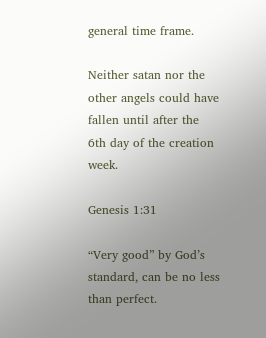general time frame.

Neither satan nor the other angels could have fallen until after the 6th day of the creation week.

Genesis 1:31

“Very good” by God’s standard, can be no less than perfect.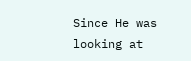Since He was looking at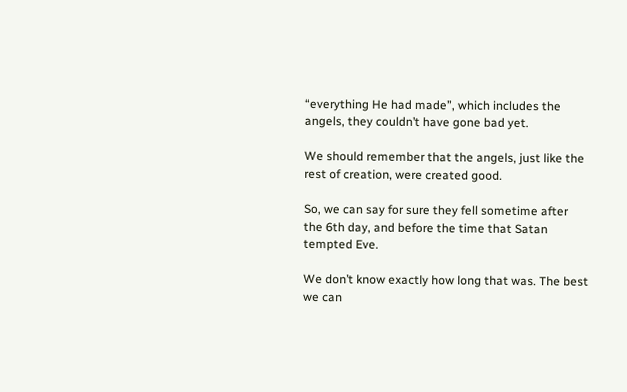“everything He had made”, which includes the angels, they couldn’t have gone bad yet.

We should remember that the angels, just like the rest of creation, were created good.

So, we can say for sure they fell sometime after the 6th day, and before the time that Satan tempted Eve.

We don’t know exactly how long that was. The best we can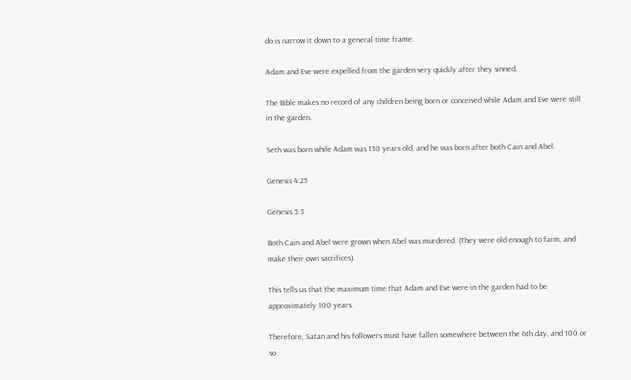do is narrow it down to a general time frame.

Adam and Eve were expelled from the garden very quickly after they sinned.

The Bible makes no record of any children being born or conceived while Adam and Eve were still in the garden.

Seth was born while Adam was 130 years old, and he was born after both Cain and Abel.

Genesis 4:25

Genesis 5:3

Both Cain and Abel were grown when Abel was murdered. (They were old enough to farm, and make their own sacrifices).

This tells us that the maximum time that Adam and Eve were in the garden had to be approximately 100 years.

Therefore, Satan and his followers must have fallen somewhere between the 6th day, and 100 or so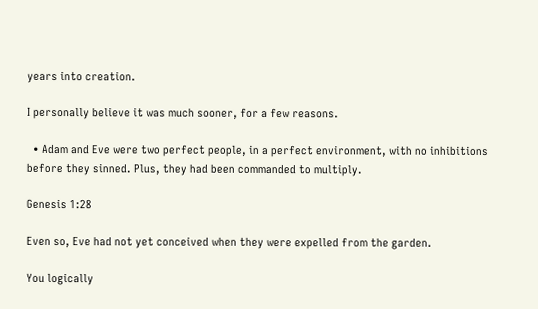years into creation.

I personally believe it was much sooner, for a few reasons.

  • Adam and Eve were two perfect people, in a perfect environment, with no inhibitions before they sinned. Plus, they had been commanded to multiply.

Genesis 1:28

Even so, Eve had not yet conceived when they were expelled from the garden.

You logically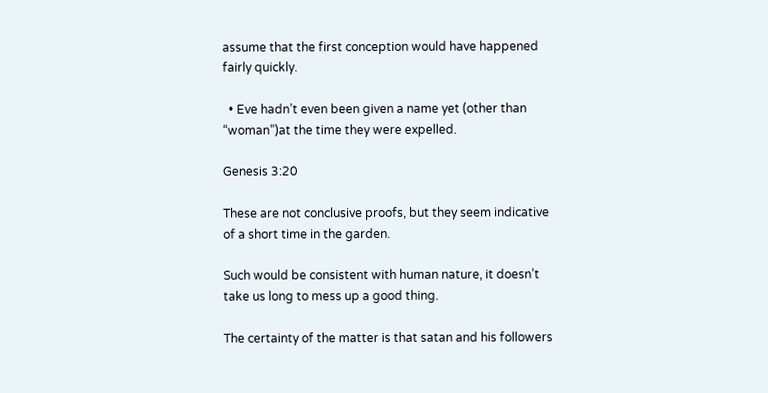assume that the first conception would have happened fairly quickly.

  • Eve hadn’t even been given a name yet (other than “woman”)at the time they were expelled.

Genesis 3:20

These are not conclusive proofs, but they seem indicative of a short time in the garden.

Such would be consistent with human nature, it doesn’t take us long to mess up a good thing.

The certainty of the matter is that satan and his followers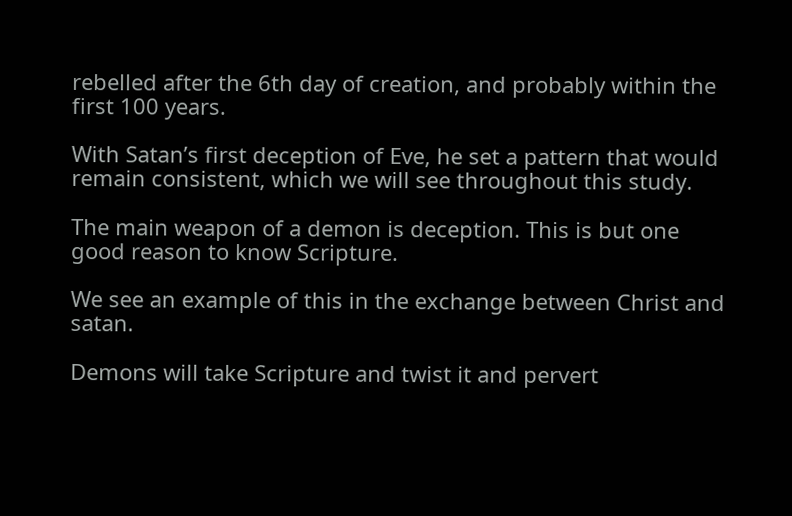rebelled after the 6th day of creation, and probably within the first 100 years.

With Satan’s first deception of Eve, he set a pattern that would remain consistent, which we will see throughout this study.

The main weapon of a demon is deception. This is but one good reason to know Scripture.

We see an example of this in the exchange between Christ and satan.

Demons will take Scripture and twist it and pervert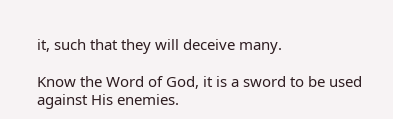it, such that they will deceive many.

Know the Word of God, it is a sword to be used against His enemies.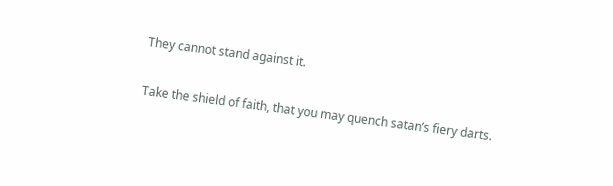They cannot stand against it.

Take the shield of faith, that you may quench satan’s fiery darts.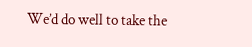We’d do well to take the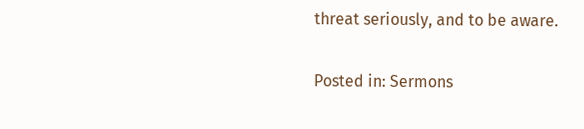threat seriously, and to be aware.

Posted in: Sermons